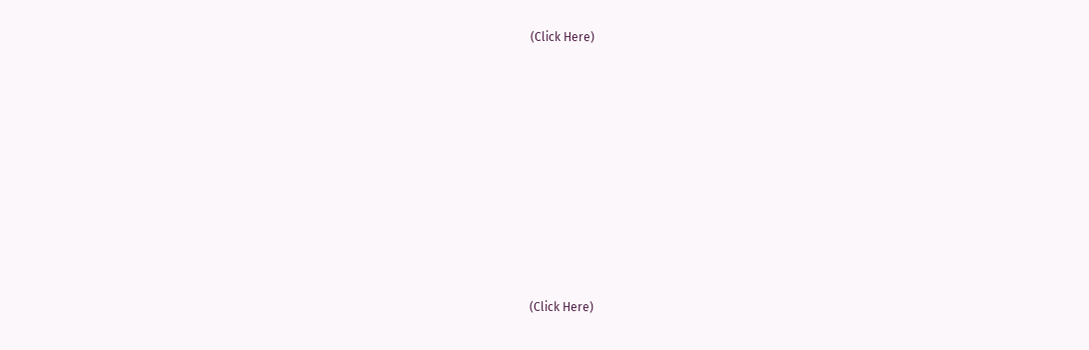(Click Here)










(Click Here)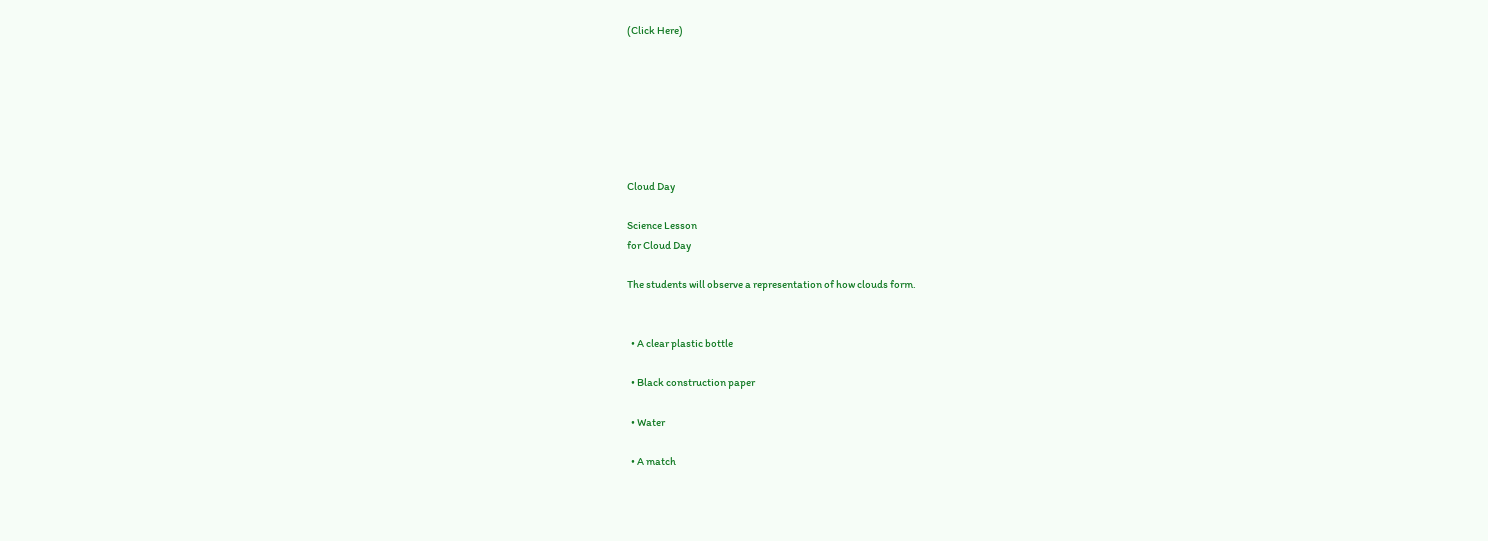(Click Here)







Cloud Day

Science Lesson
for Cloud Day

The students will observe a representation of how clouds form.


  • A clear plastic bottle

  • Black construction paper

  • Water

  • A match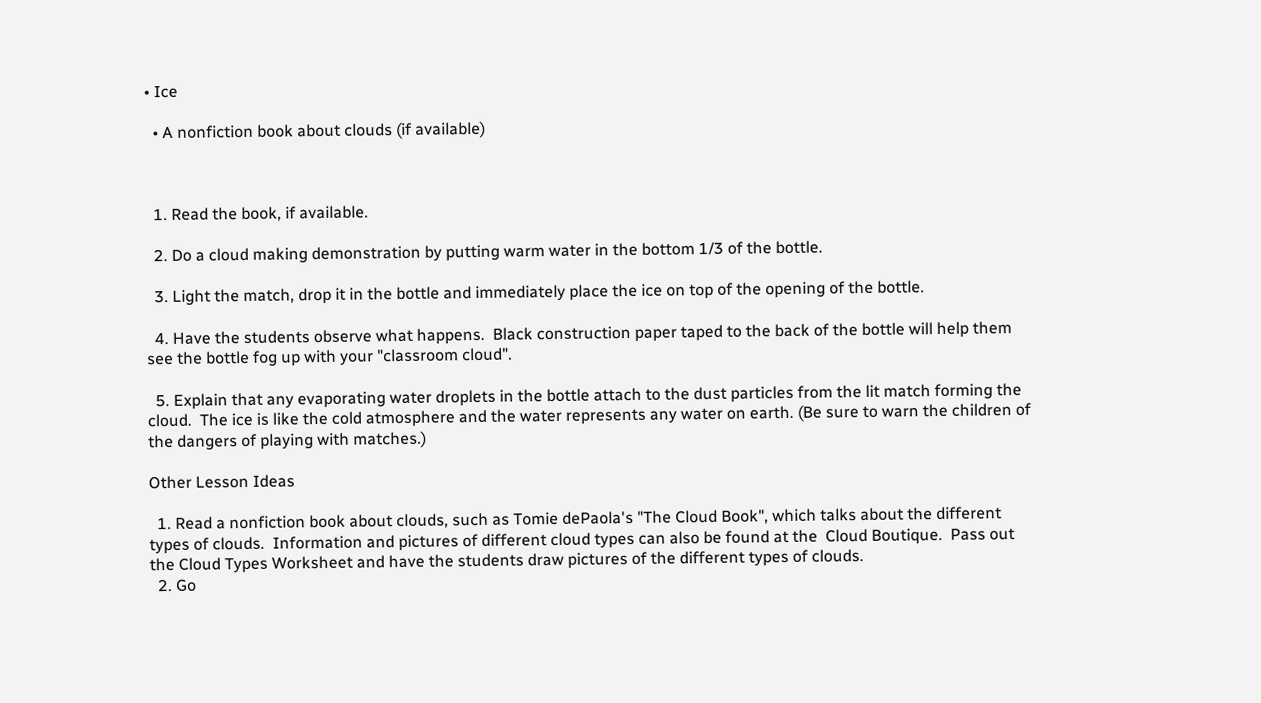• Ice

  • A nonfiction book about clouds (if available)



  1. Read the book, if available.

  2. Do a cloud making demonstration by putting warm water in the bottom 1/3 of the bottle.

  3. Light the match, drop it in the bottle and immediately place the ice on top of the opening of the bottle.

  4. Have the students observe what happens.  Black construction paper taped to the back of the bottle will help them see the bottle fog up with your "classroom cloud".

  5. Explain that any evaporating water droplets in the bottle attach to the dust particles from the lit match forming the cloud.  The ice is like the cold atmosphere and the water represents any water on earth. (Be sure to warn the children of the dangers of playing with matches.)

Other Lesson Ideas

  1. Read a nonfiction book about clouds, such as Tomie dePaola's "The Cloud Book", which talks about the different types of clouds.  Information and pictures of different cloud types can also be found at the  Cloud Boutique.  Pass out the Cloud Types Worksheet and have the students draw pictures of the different types of clouds.
  2. Go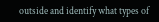outside and identify what types of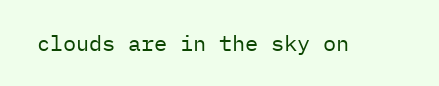clouds are in the sky on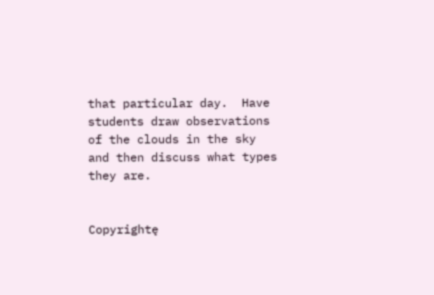that particular day.  Have students draw observations of the clouds in the sky and then discuss what types they are.


Copyrightę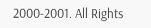2000-2001. All Rights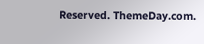Reserved. ThemeDay.com.